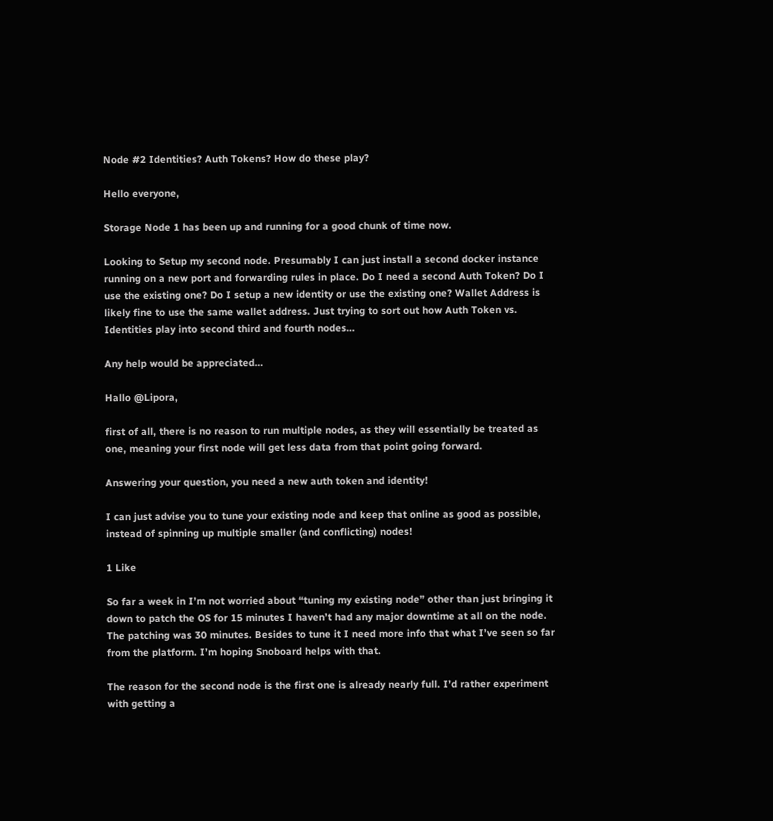Node #2 Identities? Auth Tokens? How do these play?

Hello everyone,

Storage Node 1 has been up and running for a good chunk of time now.

Looking to Setup my second node. Presumably I can just install a second docker instance running on a new port and forwarding rules in place. Do I need a second Auth Token? Do I use the existing one? Do I setup a new identity or use the existing one? Wallet Address is likely fine to use the same wallet address. Just trying to sort out how Auth Token vs. Identities play into second third and fourth nodes…

Any help would be appreciated…

Hallo @Lipora,

first of all, there is no reason to run multiple nodes, as they will essentially be treated as one, meaning your first node will get less data from that point going forward.

Answering your question, you need a new auth token and identity!

I can just advise you to tune your existing node and keep that online as good as possible, instead of spinning up multiple smaller (and conflicting) nodes!

1 Like

So far a week in I’m not worried about “tuning my existing node” other than just bringing it down to patch the OS for 15 minutes I haven’t had any major downtime at all on the node. The patching was 30 minutes. Besides to tune it I need more info that what I’ve seen so far from the platform. I’m hoping Snoboard helps with that.

The reason for the second node is the first one is already nearly full. I’d rather experiment with getting a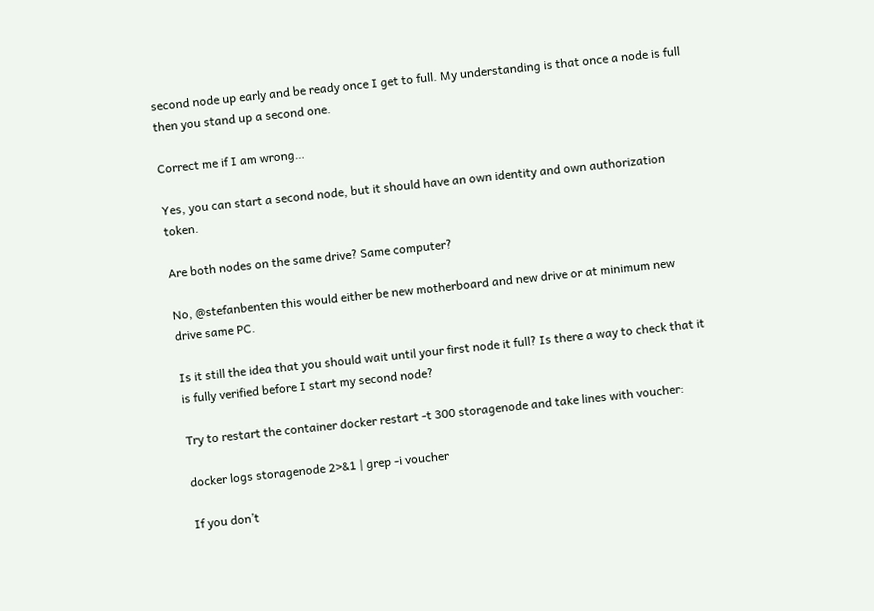second node up early and be ready once I get to full. My understanding is that once a node is full then you stand up a second one.

Correct me if I am wrong…

Yes, you can start a second node, but it should have an own identity and own authorization token.

Are both nodes on the same drive? Same computer?

No, @stefanbenten this would either be new motherboard and new drive or at minimum new drive same PC.

Is it still the idea that you should wait until your first node it full? Is there a way to check that it is fully verified before I start my second node?

Try to restart the container docker restart -t 300 storagenode and take lines with voucher:

docker logs storagenode 2>&1 | grep -i voucher

If you don’t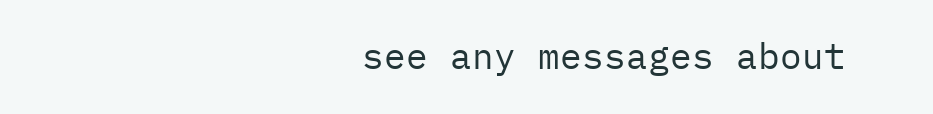see any messages about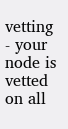vetting - your node is vetted on all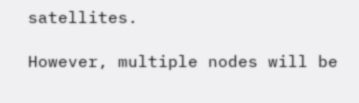satellites.

However, multiple nodes will be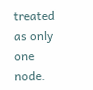treated as only one node.